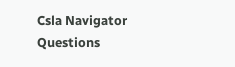Csla Navigator Questions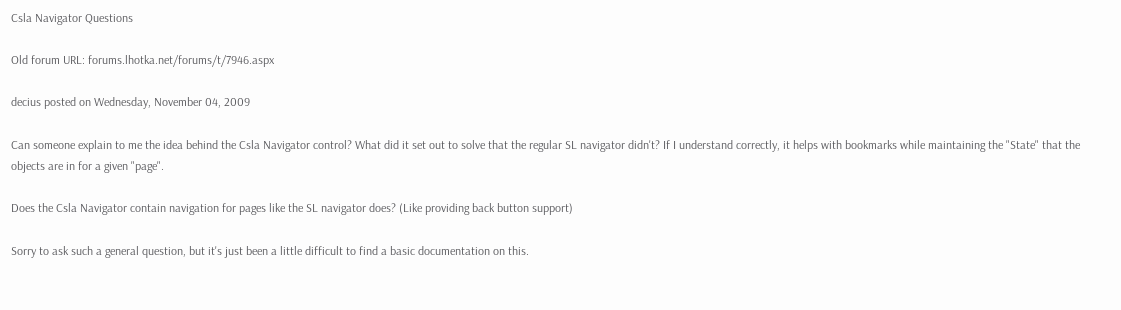Csla Navigator Questions

Old forum URL: forums.lhotka.net/forums/t/7946.aspx

decius posted on Wednesday, November 04, 2009

Can someone explain to me the idea behind the Csla Navigator control? What did it set out to solve that the regular SL navigator didn't? If I understand correctly, it helps with bookmarks while maintaining the "State" that the objects are in for a given "page".

Does the Csla Navigator contain navigation for pages like the SL navigator does? (Like providing back button support)

Sorry to ask such a general question, but it's just been a little difficult to find a basic documentation on this.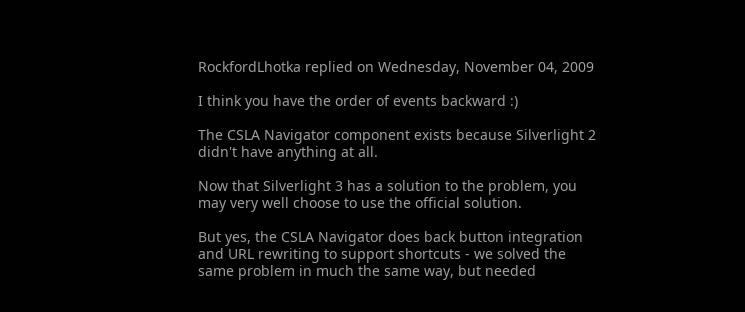RockfordLhotka replied on Wednesday, November 04, 2009

I think you have the order of events backward :)

The CSLA Navigator component exists because Silverlight 2 didn't have anything at all.

Now that Silverlight 3 has a solution to the problem, you may very well choose to use the official solution.

But yes, the CSLA Navigator does back button integration and URL rewriting to support shortcuts - we solved the same problem in much the same way, but needed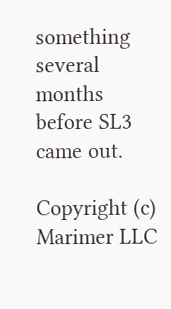something several months before SL3 came out.

Copyright (c) Marimer LLC